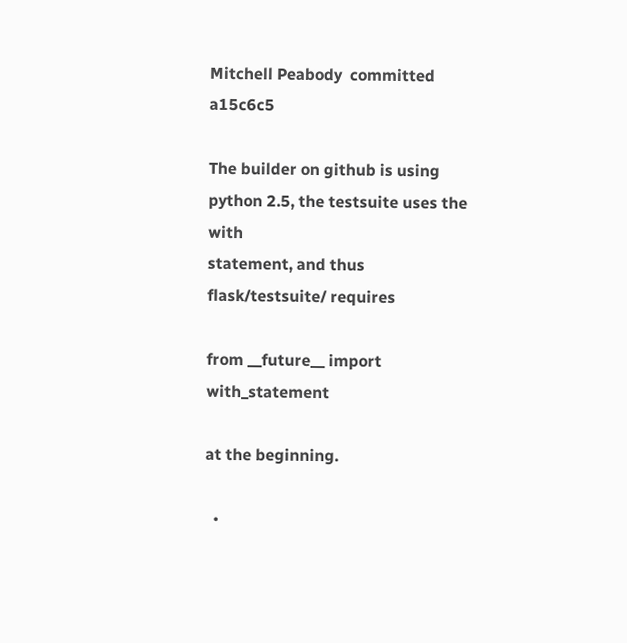Mitchell Peabody  committed a15c6c5

The builder on github is using python 2.5, the testsuite uses the with
statement, and thus flask/testsuite/ requires

from __future__ import with_statement

at the beginning.

  •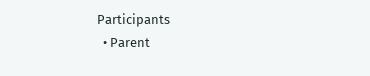Participants
  • Parent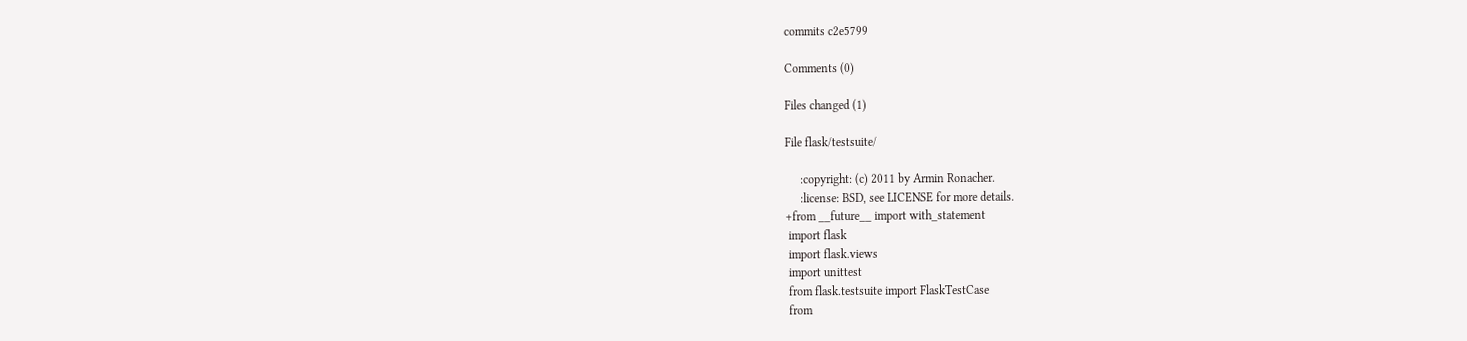commits c2e5799

Comments (0)

Files changed (1)

File flask/testsuite/

     :copyright: (c) 2011 by Armin Ronacher.
     :license: BSD, see LICENSE for more details.
+from __future__ import with_statement
 import flask
 import flask.views
 import unittest
 from flask.testsuite import FlaskTestCase
 from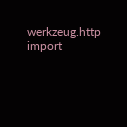werkzeug.http import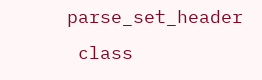parse_set_header
 class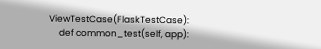ViewTestCase(FlaskTestCase):
     def common_test(self, app):